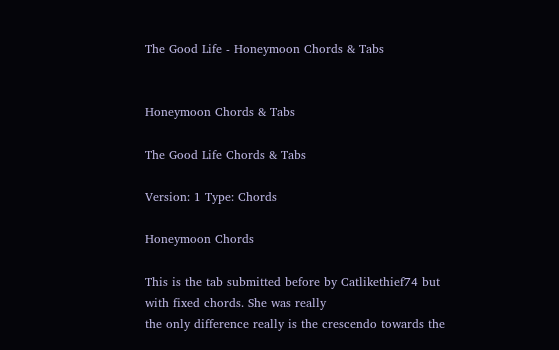The Good Life - Honeymoon Chords & Tabs


Honeymoon Chords & Tabs

The Good Life Chords & Tabs

Version: 1 Type: Chords

Honeymoon Chords

This is the tab submitted before by Catlikethief74 but with fixed chords. She was really
the only difference really is the crescendo towards the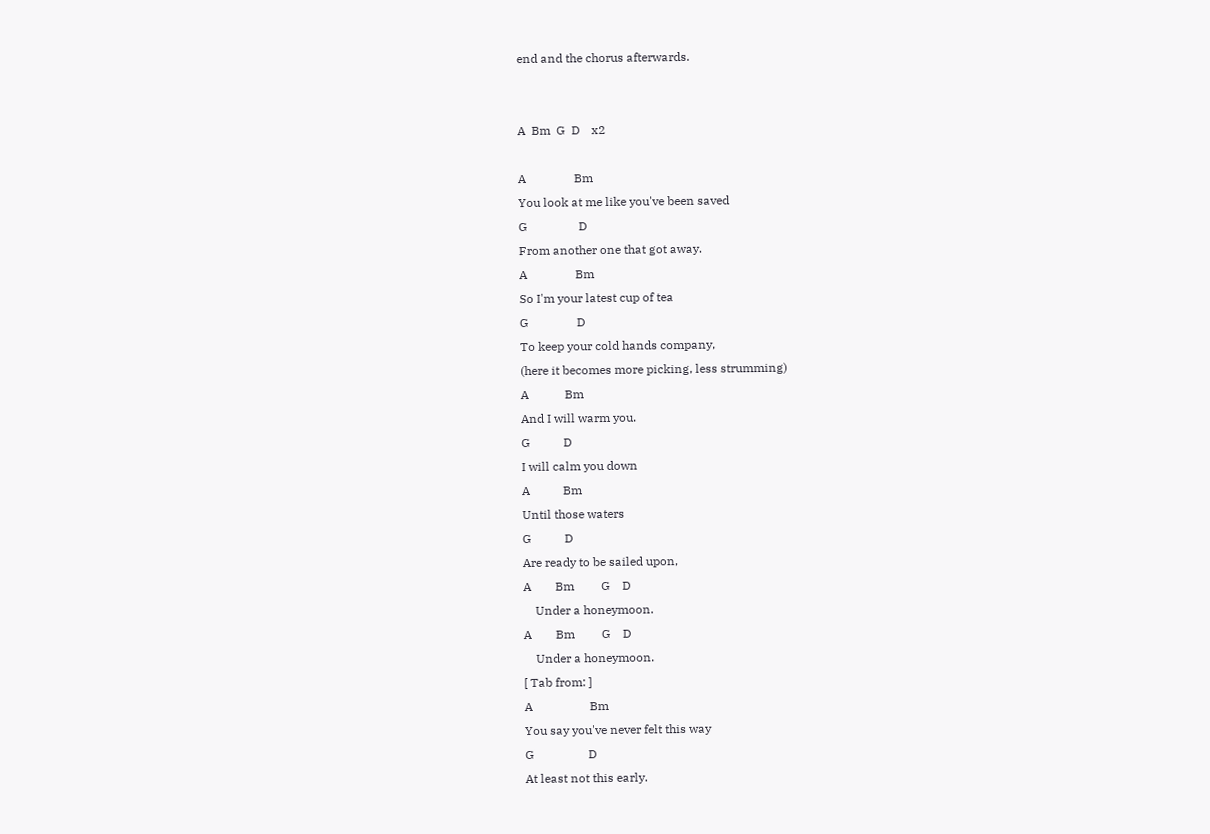end and the chorus afterwards.


A  Bm  G  D    x2

A                Bm
You look at me like you've been saved
G                 D
From another one that got away.
A                Bm
So I'm your latest cup of tea
G                D
To keep your cold hands company,
(here it becomes more picking, less strumming)
A            Bm
And I will warm you.
G           D
I will calm you down
A           Bm
Until those waters
G           D
Are ready to be sailed upon,
A        Bm         G    D
    Under a honeymoon.
A        Bm         G    D
    Under a honeymoon.
[ Tab from: ]
A                   Bm
You say you've never felt this way
G                  D
At least not this early.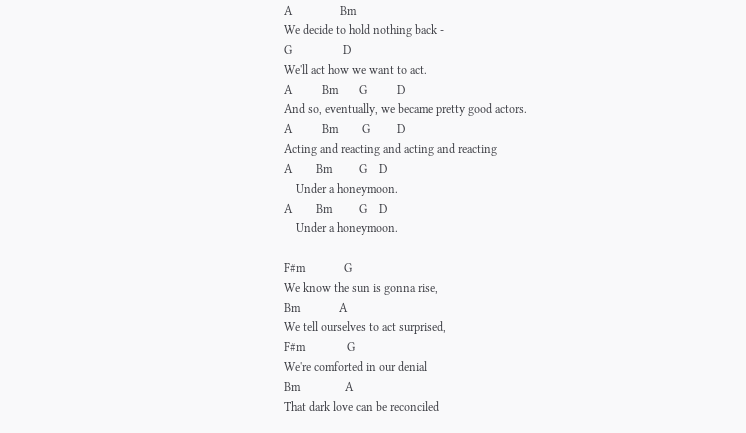A                Bm
We decide to hold nothing back -
G                 D
We'll act how we want to act.
A          Bm       G          D
And so, eventually, we became pretty good actors.
A          Bm        G         D
Acting and reacting and acting and reacting
A        Bm         G    D
    Under a honeymoon.
A        Bm         G    D
    Under a honeymoon.

F#m             G
We know the sun is gonna rise,
Bm             A
We tell ourselves to act surprised,
F#m              G
We're comforted in our denial
Bm               A
That dark love can be reconciled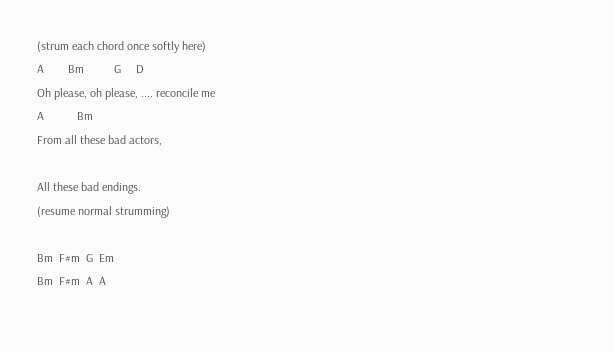(strum each chord once softly here)
A        Bm          G     D
Oh please, oh please, .... reconcile me
A           Bm
From all these bad actors,

All these bad endings.
(resume normal strumming)

Bm  F#m  G  Em
Bm  F#m  A  A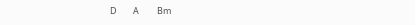D        A         Bm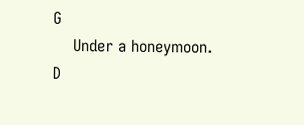G
    Under a honeymoon.
D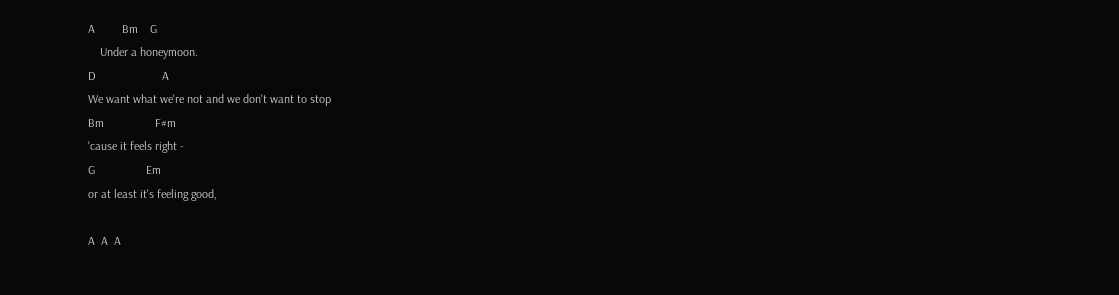A         Bm    G
    Under a honeymoon.
D                      A
We want what we're not and we don't want to stop
Bm                 F#m
'cause it feels right -
G                 Em
or at least it's feeling good,

A  A  A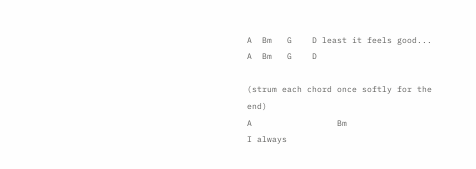A  Bm   G    D least it feels good...
A  Bm   G    D

(strum each chord once softly for the end)
A                 Bm
I always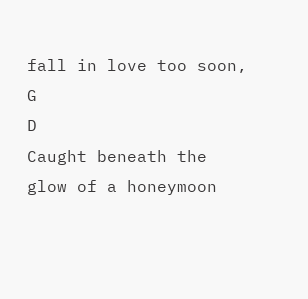fall in love too soon,
G                            D
Caught beneath the glow of a honeymoon